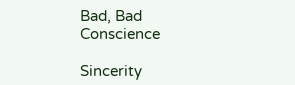Bad, Bad Conscience

Sincerity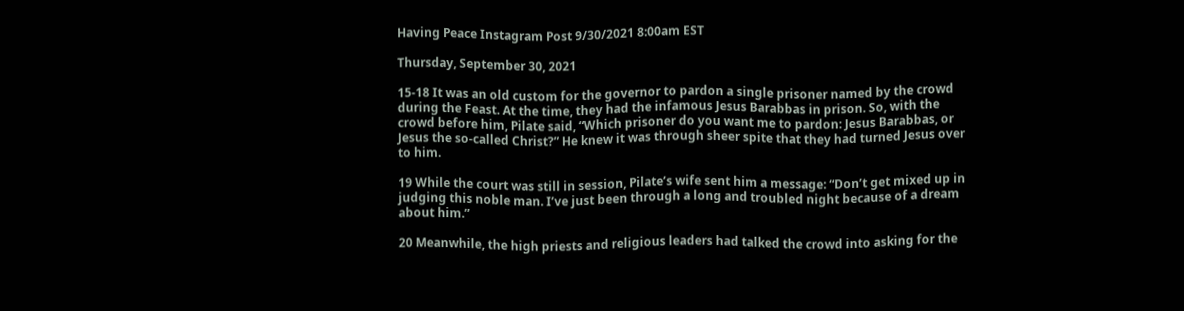Having Peace Instagram Post 9/30/2021 8:00am EST

Thursday, September 30, 2021

15-18 It was an old custom for the governor to pardon a single prisoner named by the crowd during the Feast. At the time, they had the infamous Jesus Barabbas in prison. So, with the crowd before him, Pilate said, “Which prisoner do you want me to pardon: Jesus Barabbas, or Jesus the so-called Christ?” He knew it was through sheer spite that they had turned Jesus over to him.

19 While the court was still in session, Pilate’s wife sent him a message: “Don’t get mixed up in judging this noble man. I’ve just been through a long and troubled night because of a dream about him.”

20 Meanwhile, the high priests and religious leaders had talked the crowd into asking for the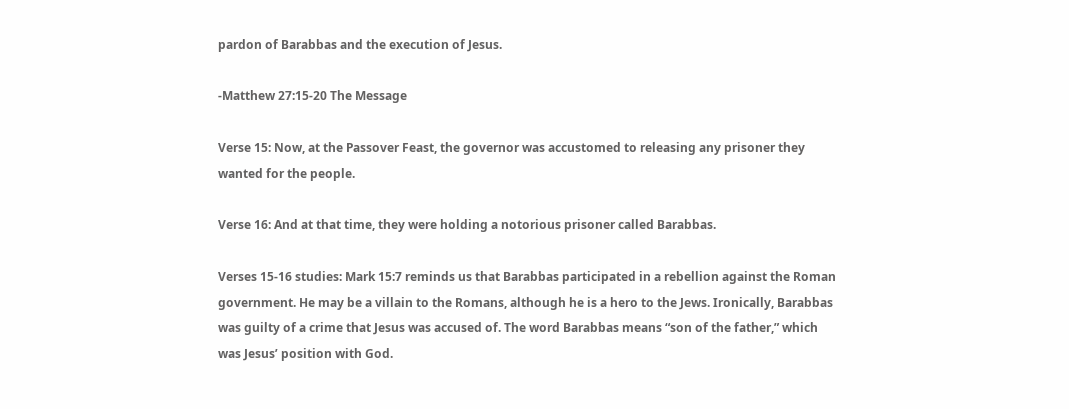pardon of Barabbas and the execution of Jesus.

-Matthew 27:15-20 The Message

Verse 15: Now, at the Passover Feast, the governor was accustomed to releasing any prisoner they wanted for the people.

Verse 16: And at that time, they were holding a notorious prisoner called Barabbas.

Verses 15-16 studies: Mark 15:7 reminds us that Barabbas participated in a rebellion against the Roman government. He may be a villain to the Romans, although he is a hero to the Jews. Ironically, Barabbas was guilty of a crime that Jesus was accused of. The word Barabbas means “son of the father,” which was Jesus’ position with God.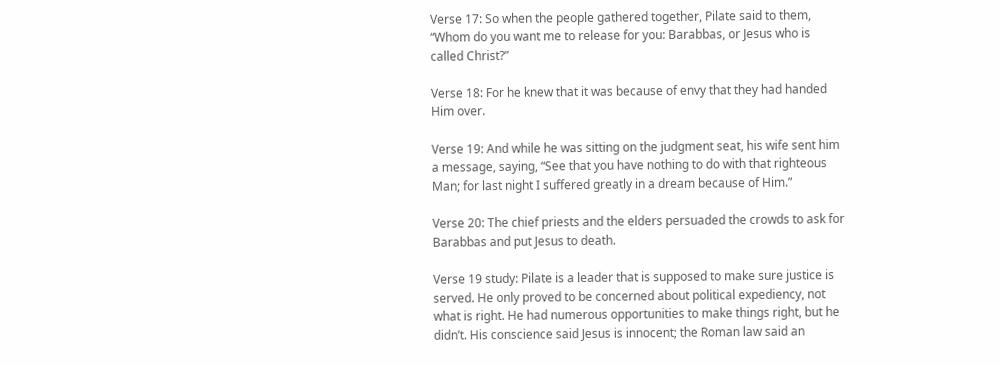Verse 17: So when the people gathered together, Pilate said to them, “Whom do you want me to release for you: Barabbas, or Jesus who is called Christ?”

Verse 18: For he knew that it was because of envy that they had handed Him over.

Verse 19: And while he was sitting on the judgment seat, his wife sent him a message, saying, “See that you have nothing to do with that righteous Man; for last night I suffered greatly in a dream because of Him.”

Verse 20: The chief priests and the elders persuaded the crowds to ask for Barabbas and put Jesus to death.

Verse 19 study: Pilate is a leader that is supposed to make sure justice is served. He only proved to be concerned about political expediency, not what is right. He had numerous opportunities to make things right, but he didn’t. His conscience said Jesus is innocent; the Roman law said an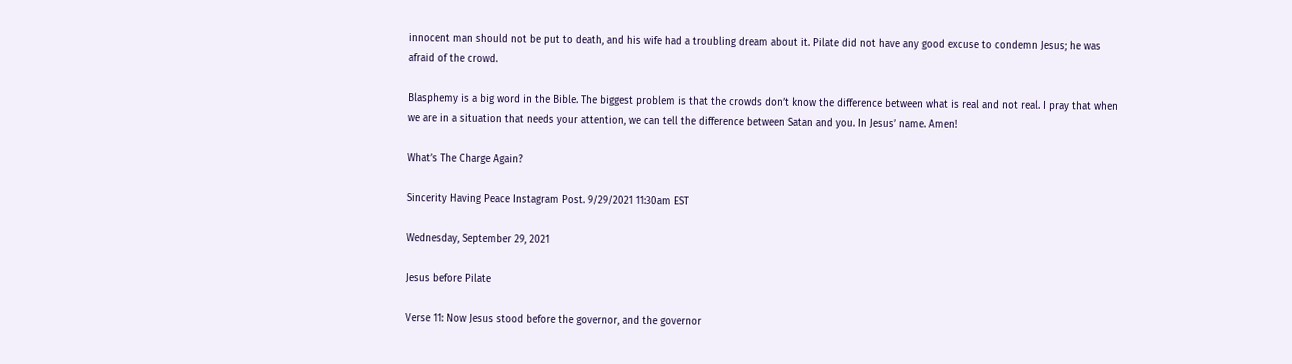innocent man should not be put to death, and his wife had a troubling dream about it. Pilate did not have any good excuse to condemn Jesus; he was afraid of the crowd.

Blasphemy is a big word in the Bible. The biggest problem is that the crowds don’t know the difference between what is real and not real. I pray that when we are in a situation that needs your attention, we can tell the difference between Satan and you. In Jesus’ name. Amen!

What’s The Charge Again?

Sincerity Having Peace Instagram Post. 9/29/2021 11:30am EST

Wednesday, September 29, 2021

Jesus before Pilate

Verse 11: Now Jesus stood before the governor, and the governor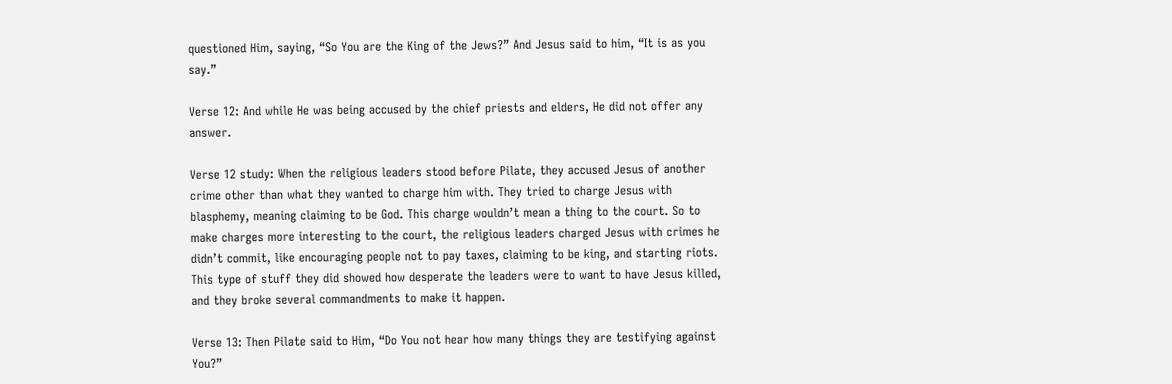questioned Him, saying, “So You are the King of the Jews?” And Jesus said to him, “It is as you say.”

Verse 12: And while He was being accused by the chief priests and elders, He did not offer any answer.

Verse 12 study: When the religious leaders stood before Pilate, they accused Jesus of another crime other than what they wanted to charge him with. They tried to charge Jesus with blasphemy, meaning claiming to be God. This charge wouldn’t mean a thing to the court. So to make charges more interesting to the court, the religious leaders charged Jesus with crimes he didn’t commit, like encouraging people not to pay taxes, claiming to be king, and starting riots. This type of stuff they did showed how desperate the leaders were to want to have Jesus killed, and they broke several commandments to make it happen.

Verse 13: Then Pilate said to Him, “Do You not hear how many things they are testifying against You?”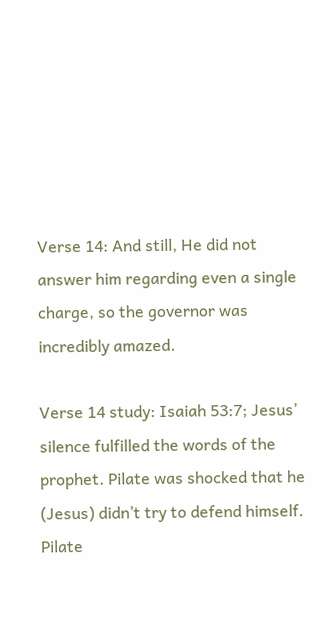Verse 14: And still, He did not answer him regarding even a single charge, so the governor was incredibly amazed.

Verse 14 study: Isaiah 53:7; Jesus’ silence fulfilled the words of the prophet. Pilate was shocked that he (Jesus) didn’t try to defend himself. Pilate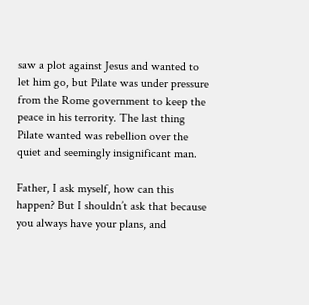saw a plot against Jesus and wanted to let him go, but Pilate was under pressure from the Rome government to keep the peace in his terrority. The last thing Pilate wanted was rebellion over the quiet and seemingly insignificant man.

Father, I ask myself, how can this happen? But I shouldn’t ask that because you always have your plans, and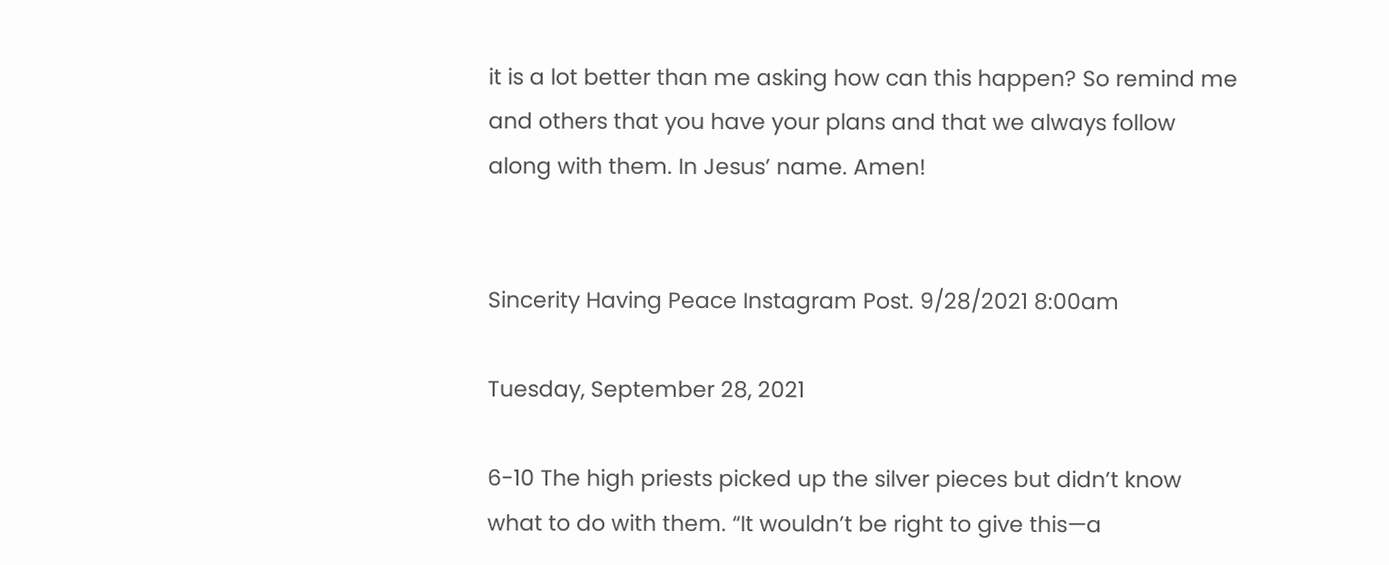it is a lot better than me asking how can this happen? So remind me and others that you have your plans and that we always follow along with them. In Jesus’ name. Amen!


Sincerity Having Peace Instagram Post. 9/28/2021 8:00am

Tuesday, September 28, 2021

6-10 The high priests picked up the silver pieces but didn’t know what to do with them. “It wouldn’t be right to give this—a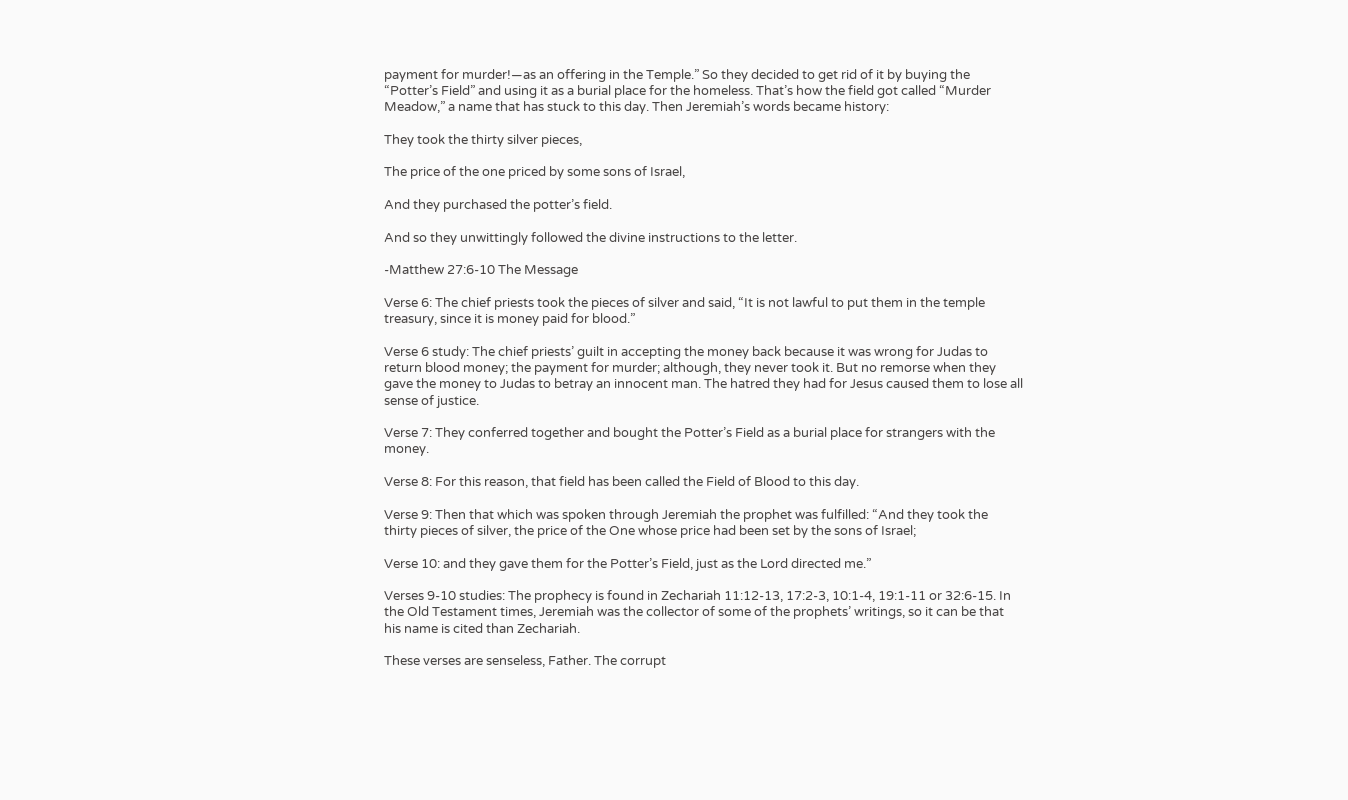payment for murder!—as an offering in the Temple.” So they decided to get rid of it by buying the “Potter’s Field” and using it as a burial place for the homeless. That’s how the field got called “Murder Meadow,” a name that has stuck to this day. Then Jeremiah’s words became history:

They took the thirty silver pieces,

The price of the one priced by some sons of Israel,

And they purchased the potter’s field.

And so they unwittingly followed the divine instructions to the letter.

-Matthew 27:6-10 The Message

Verse 6: The chief priests took the pieces of silver and said, “It is not lawful to put them in the temple treasury, since it is money paid for blood.”

Verse 6 study: The chief priests’ guilt in accepting the money back because it was wrong for Judas to return blood money; the payment for murder; although, they never took it. But no remorse when they gave the money to Judas to betray an innocent man. The hatred they had for Jesus caused them to lose all sense of justice.

Verse 7: They conferred together and bought the Potter’s Field as a burial place for strangers with the money.

Verse 8: For this reason, that field has been called the Field of Blood to this day.

Verse 9: Then that which was spoken through Jeremiah the prophet was fulfilled: “And they took the thirty pieces of silver, the price of the One whose price had been set by the sons of Israel;

Verse 10: and they gave them for the Potter’s Field, just as the Lord directed me.”

Verses 9-10 studies: The prophecy is found in Zechariah 11:12-13, 17:2-3, 10:1-4, 19:1-11 or 32:6-15. In the Old Testament times, Jeremiah was the collector of some of the prophets’ writings, so it can be that his name is cited than Zechariah.

These verses are senseless, Father. The corrupt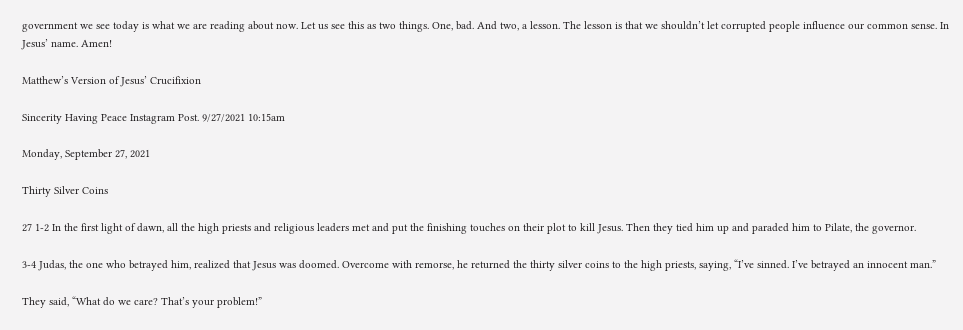government we see today is what we are reading about now. Let us see this as two things. One, bad. And two, a lesson. The lesson is that we shouldn’t let corrupted people influence our common sense. In Jesus’ name. Amen!

Matthew’s Version of Jesus’ Crucifixion

Sincerity Having Peace Instagram Post. 9/27/2021 10:15am

Monday, September 27, 2021

Thirty Silver Coins

27 1-2 In the first light of dawn, all the high priests and religious leaders met and put the finishing touches on their plot to kill Jesus. Then they tied him up and paraded him to Pilate, the governor.

3-4 Judas, the one who betrayed him, realized that Jesus was doomed. Overcome with remorse, he returned the thirty silver coins to the high priests, saying, “I’ve sinned. I’ve betrayed an innocent man.”

They said, “What do we care? That’s your problem!”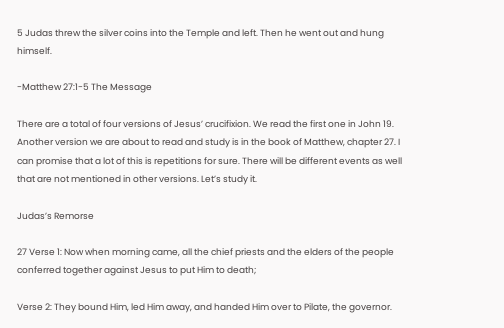5 Judas threw the silver coins into the Temple and left. Then he went out and hung himself.

-Matthew 27:1-5 The Message

There are a total of four versions of Jesus’ crucifixion. We read the first one in John 19. Another version we are about to read and study is in the book of Matthew, chapter 27. I can promise that a lot of this is repetitions for sure. There will be different events as well that are not mentioned in other versions. Let’s study it.

Judas’s Remorse

27 Verse 1: Now when morning came, all the chief priests and the elders of the people conferred together against Jesus to put Him to death;

Verse 2: They bound Him, led Him away, and handed Him over to Pilate, the governor.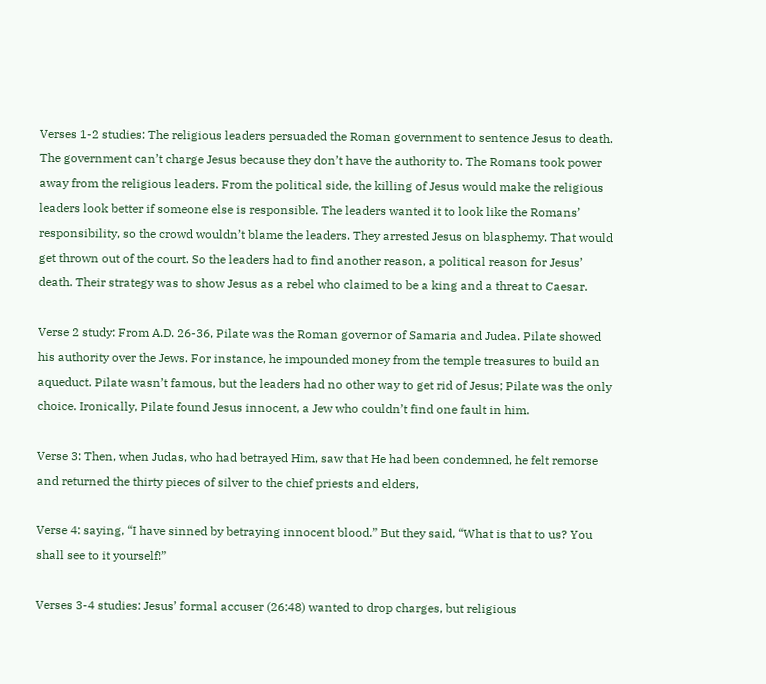Verses 1-2 studies: The religious leaders persuaded the Roman government to sentence Jesus to death. The government can’t charge Jesus because they don’t have the authority to. The Romans took power away from the religious leaders. From the political side, the killing of Jesus would make the religious leaders look better if someone else is responsible. The leaders wanted it to look like the Romans’ responsibility, so the crowd wouldn’t blame the leaders. They arrested Jesus on blasphemy. That would get thrown out of the court. So the leaders had to find another reason, a political reason for Jesus’ death. Their strategy was to show Jesus as a rebel who claimed to be a king and a threat to Caesar.

Verse 2 study: From A.D. 26-36, Pilate was the Roman governor of Samaria and Judea. Pilate showed his authority over the Jews. For instance, he impounded money from the temple treasures to build an aqueduct. Pilate wasn’t famous, but the leaders had no other way to get rid of Jesus; Pilate was the only choice. Ironically, Pilate found Jesus innocent, a Jew who couldn’t find one fault in him.

Verse 3: Then, when Judas, who had betrayed Him, saw that He had been condemned, he felt remorse and returned the thirty pieces of silver to the chief priests and elders,

Verse 4: saying, “I have sinned by betraying innocent blood.” But they said, “What is that to us? You shall see to it yourself!”

Verses 3-4 studies: Jesus’ formal accuser (26:48) wanted to drop charges, but religious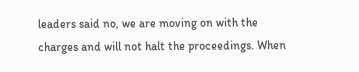leaders said no, we are moving on with the charges and will not halt the proceedings. When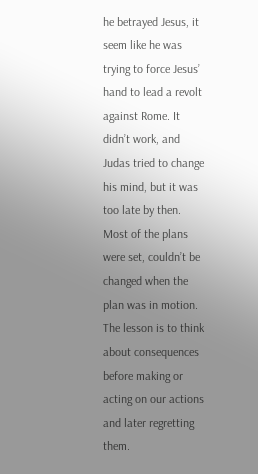he betrayed Jesus, it seem like he was trying to force Jesus’ hand to lead a revolt against Rome. It didn’t work, and Judas tried to change his mind, but it was too late by then. Most of the plans were set, couldn’t be changed when the plan was in motion. The lesson is to think about consequences before making or acting on our actions and later regretting them.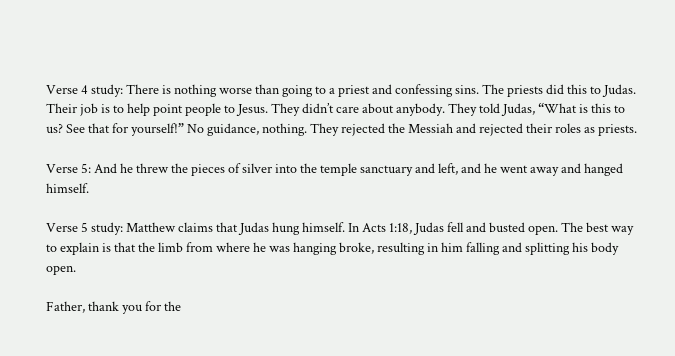Verse 4 study: There is nothing worse than going to a priest and confessing sins. The priests did this to Judas. Their job is to help point people to Jesus. They didn’t care about anybody. They told Judas, “What is this to us? See that for yourself!” No guidance, nothing. They rejected the Messiah and rejected their roles as priests.

Verse 5: And he threw the pieces of silver into the temple sanctuary and left, and he went away and hanged himself.

Verse 5 study: Matthew claims that Judas hung himself. In Acts 1:18, Judas fell and busted open. The best way to explain is that the limb from where he was hanging broke, resulting in him falling and splitting his body open.

Father, thank you for the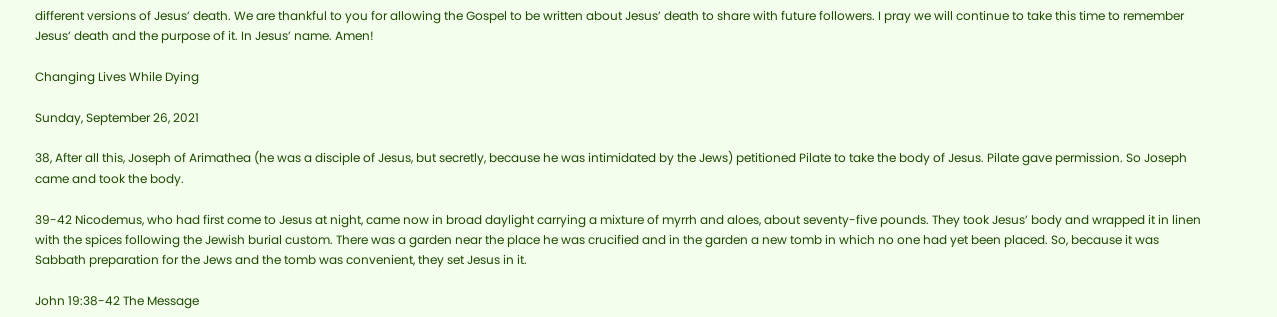different versions of Jesus’ death. We are thankful to you for allowing the Gospel to be written about Jesus’ death to share with future followers. I pray we will continue to take this time to remember Jesus’ death and the purpose of it. In Jesus’ name. Amen!

Changing Lives While Dying

Sunday, September 26, 2021

38, After all this, Joseph of Arimathea (he was a disciple of Jesus, but secretly, because he was intimidated by the Jews) petitioned Pilate to take the body of Jesus. Pilate gave permission. So Joseph came and took the body.

39-42 Nicodemus, who had first come to Jesus at night, came now in broad daylight carrying a mixture of myrrh and aloes, about seventy-five pounds. They took Jesus’ body and wrapped it in linen with the spices following the Jewish burial custom. There was a garden near the place he was crucified and in the garden a new tomb in which no one had yet been placed. So, because it was Sabbath preparation for the Jews and the tomb was convenient, they set Jesus in it.

John 19:38-42 The Message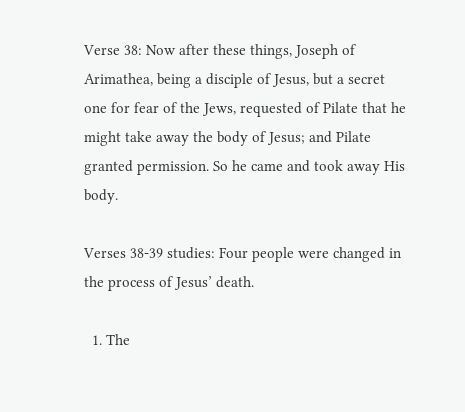Verse 38: Now after these things, Joseph of Arimathea, being a disciple of Jesus, but a secret one for fear of the Jews, requested of Pilate that he might take away the body of Jesus; and Pilate granted permission. So he came and took away His body.

Verses 38-39 studies: Four people were changed in the process of Jesus’ death.

  1. The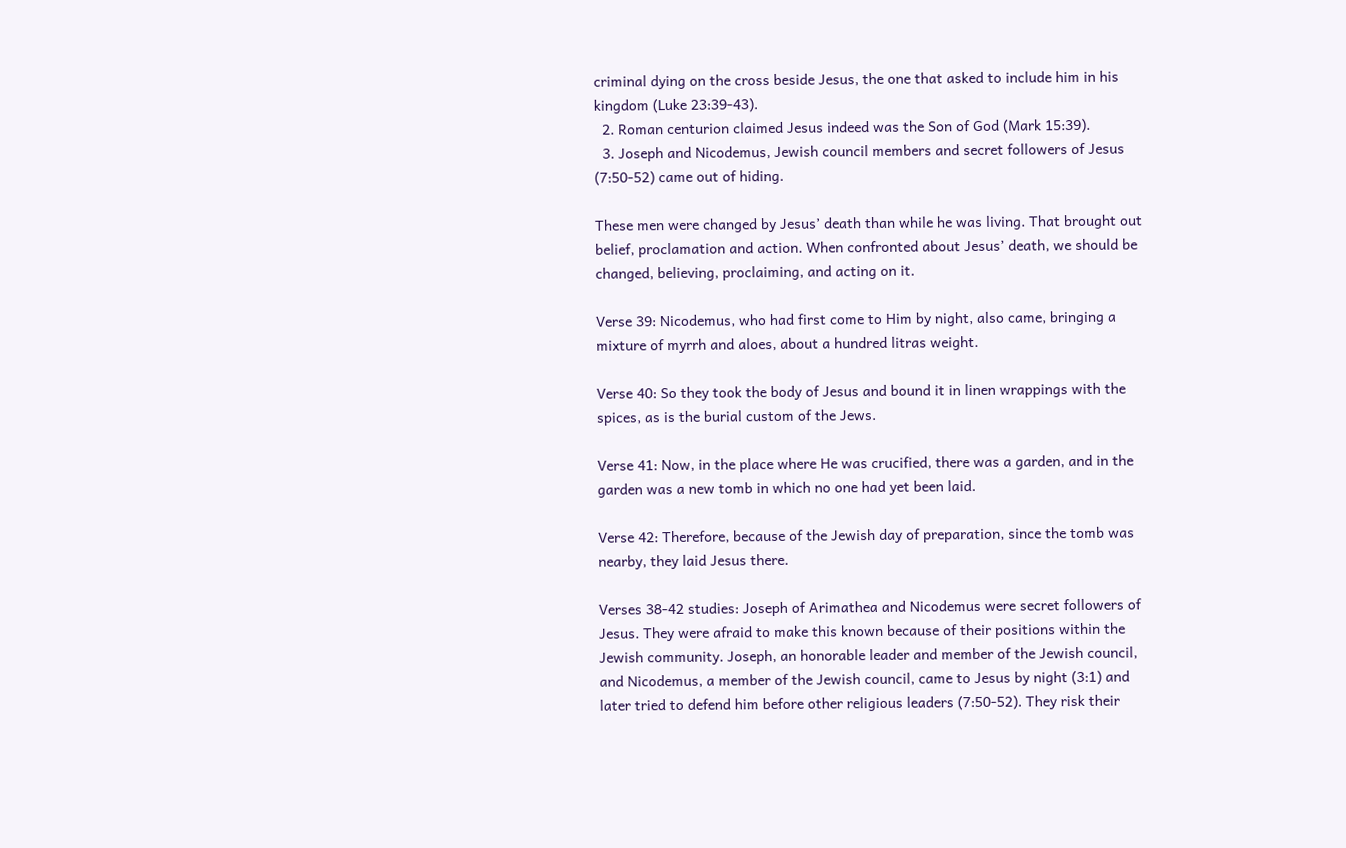criminal dying on the cross beside Jesus, the one that asked to include him in his kingdom (Luke 23:39-43).
  2. Roman centurion claimed Jesus indeed was the Son of God (Mark 15:39).
  3. Joseph and Nicodemus, Jewish council members and secret followers of Jesus (7:50-52) came out of hiding.

These men were changed by Jesus’ death than while he was living. That brought out belief, proclamation and action. When confronted about Jesus’ death, we should be changed, believing, proclaiming, and acting on it.

Verse 39: Nicodemus, who had first come to Him by night, also came, bringing a mixture of myrrh and aloes, about a hundred litras weight.

Verse 40: So they took the body of Jesus and bound it in linen wrappings with the spices, as is the burial custom of the Jews.

Verse 41: Now, in the place where He was crucified, there was a garden, and in the garden was a new tomb in which no one had yet been laid.

Verse 42: Therefore, because of the Jewish day of preparation, since the tomb was nearby, they laid Jesus there.

Verses 38-42 studies: Joseph of Arimathea and Nicodemus were secret followers of Jesus. They were afraid to make this known because of their positions within the Jewish community. Joseph, an honorable leader and member of the Jewish council, and Nicodemus, a member of the Jewish council, came to Jesus by night (3:1) and later tried to defend him before other religious leaders (7:50-52). They risk their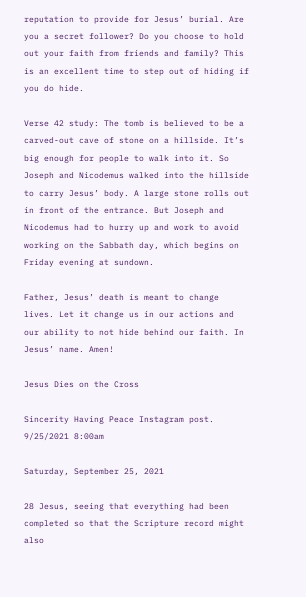reputation to provide for Jesus’ burial. Are you a secret follower? Do you choose to hold out your faith from friends and family? This is an excellent time to step out of hiding if you do hide.

Verse 42 study: The tomb is believed to be a carved-out cave of stone on a hillside. It’s big enough for people to walk into it. So Joseph and Nicodemus walked into the hillside to carry Jesus’ body. A large stone rolls out in front of the entrance. But Joseph and Nicodemus had to hurry up and work to avoid working on the Sabbath day, which begins on Friday evening at sundown.

Father, Jesus’ death is meant to change lives. Let it change us in our actions and our ability to not hide behind our faith. In Jesus’ name. Amen!

Jesus Dies on the Cross

Sincerity Having Peace Instagram post. 9/25/2021 8:00am

Saturday, September 25, 2021

28 Jesus, seeing that everything had been completed so that the Scripture record might also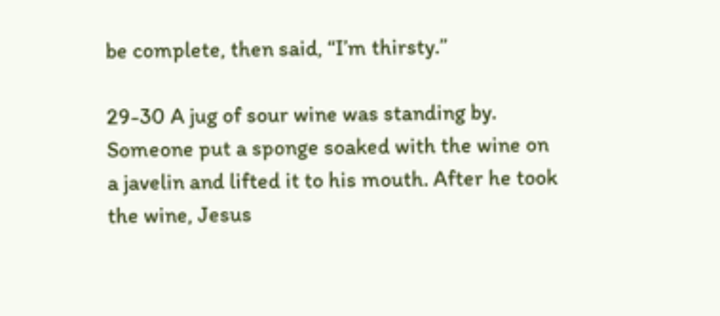be complete, then said, “I’m thirsty.”

29-30 A jug of sour wine was standing by. Someone put a sponge soaked with the wine on a javelin and lifted it to his mouth. After he took the wine, Jesus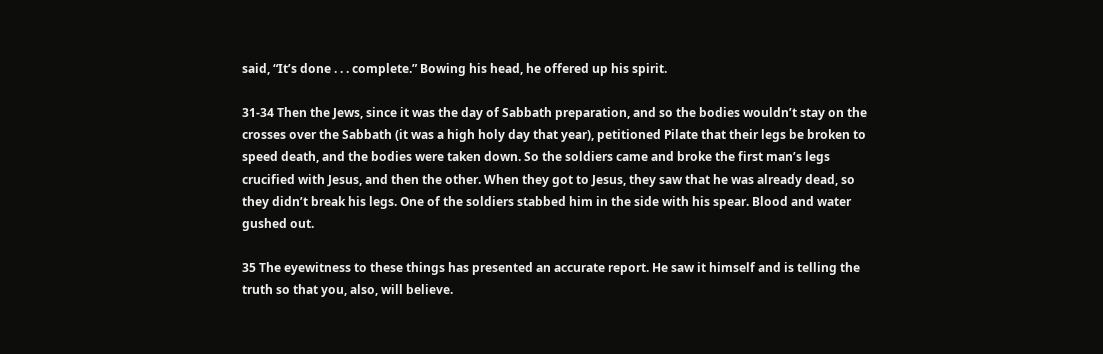said, “It’s done . . . complete.” Bowing his head, he offered up his spirit.

31-34 Then the Jews, since it was the day of Sabbath preparation, and so the bodies wouldn’t stay on the crosses over the Sabbath (it was a high holy day that year), petitioned Pilate that their legs be broken to speed death, and the bodies were taken down. So the soldiers came and broke the first man’s legs crucified with Jesus, and then the other. When they got to Jesus, they saw that he was already dead, so they didn’t break his legs. One of the soldiers stabbed him in the side with his spear. Blood and water gushed out.

35 The eyewitness to these things has presented an accurate report. He saw it himself and is telling the truth so that you, also, will believe.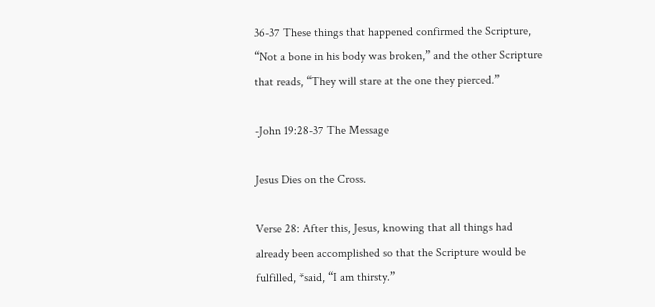36-37 These things that happened confirmed the Scripture, “Not a bone in his body was broken,” and the other Scripture that reads, “They will stare at the one they pierced.”

-John 19:28-37 The Message

Jesus Dies on the Cross.

Verse 28: After this, Jesus, knowing that all things had already been accomplished so that the Scripture would be fulfilled, *said, “I am thirsty.”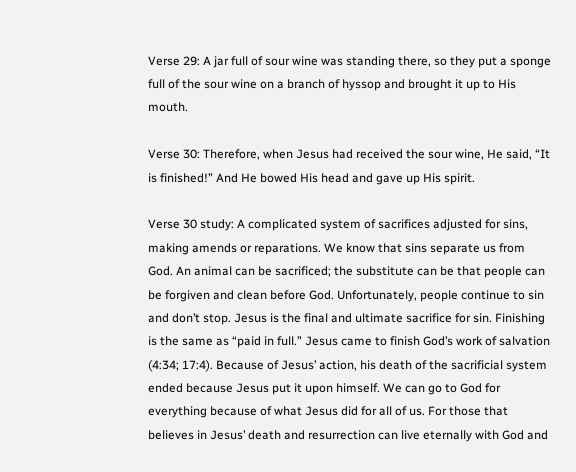Verse 29: A jar full of sour wine was standing there, so they put a sponge full of the sour wine on a branch of hyssop and brought it up to His mouth.

Verse 30: Therefore, when Jesus had received the sour wine, He said, “It is finished!” And He bowed His head and gave up His spirit.

Verse 30 study: A complicated system of sacrifices adjusted for sins, making amends or reparations. We know that sins separate us from God. An animal can be sacrificed; the substitute can be that people can be forgiven and clean before God. Unfortunately, people continue to sin and don’t stop. Jesus is the final and ultimate sacrifice for sin. Finishing is the same as “paid in full.” Jesus came to finish God’s work of salvation (4:34; 17:4). Because of Jesus’ action, his death of the sacrificial system ended because Jesus put it upon himself. We can go to God for everything because of what Jesus did for all of us. For those that believes in Jesus’ death and resurrection can live eternally with God and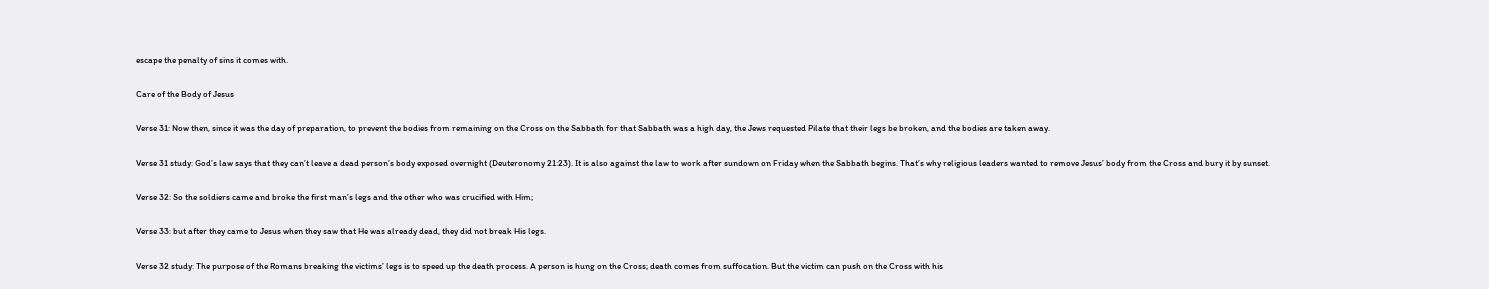escape the penalty of sins it comes with.

Care of the Body of Jesus

Verse 31: Now then, since it was the day of preparation, to prevent the bodies from remaining on the Cross on the Sabbath for that Sabbath was a high day, the Jews requested Pilate that their legs be broken, and the bodies are taken away.

Verse 31 study: God’s law says that they can’t leave a dead person’s body exposed overnight (Deuteronomy 21:23). It is also against the law to work after sundown on Friday when the Sabbath begins. That’s why religious leaders wanted to remove Jesus’ body from the Cross and bury it by sunset.

Verse 32: So the soldiers came and broke the first man’s legs and the other who was crucified with Him;

Verse 33: but after they came to Jesus when they saw that He was already dead, they did not break His legs.

Verse 32 study: The purpose of the Romans breaking the victims’ legs is to speed up the death process. A person is hung on the Cross; death comes from suffocation. But the victim can push on the Cross with his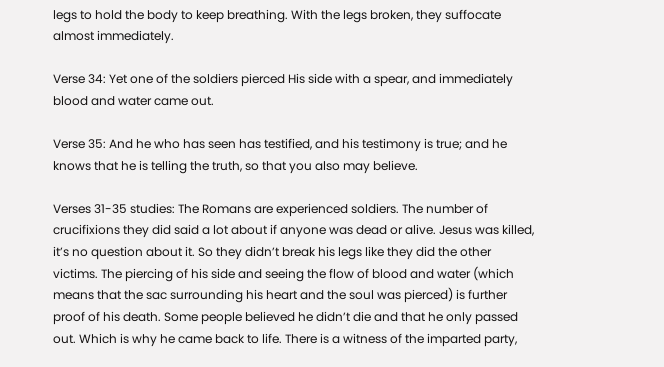legs to hold the body to keep breathing. With the legs broken, they suffocate almost immediately.

Verse 34: Yet one of the soldiers pierced His side with a spear, and immediately blood and water came out.

Verse 35: And he who has seen has testified, and his testimony is true; and he knows that he is telling the truth, so that you also may believe.

Verses 31-35 studies: The Romans are experienced soldiers. The number of crucifixions they did said a lot about if anyone was dead or alive. Jesus was killed, it’s no question about it. So they didn’t break his legs like they did the other victims. The piercing of his side and seeing the flow of blood and water (which means that the sac surrounding his heart and the soul was pierced) is further proof of his death. Some people believed he didn’t die and that he only passed out. Which is why he came back to life. There is a witness of the imparted party,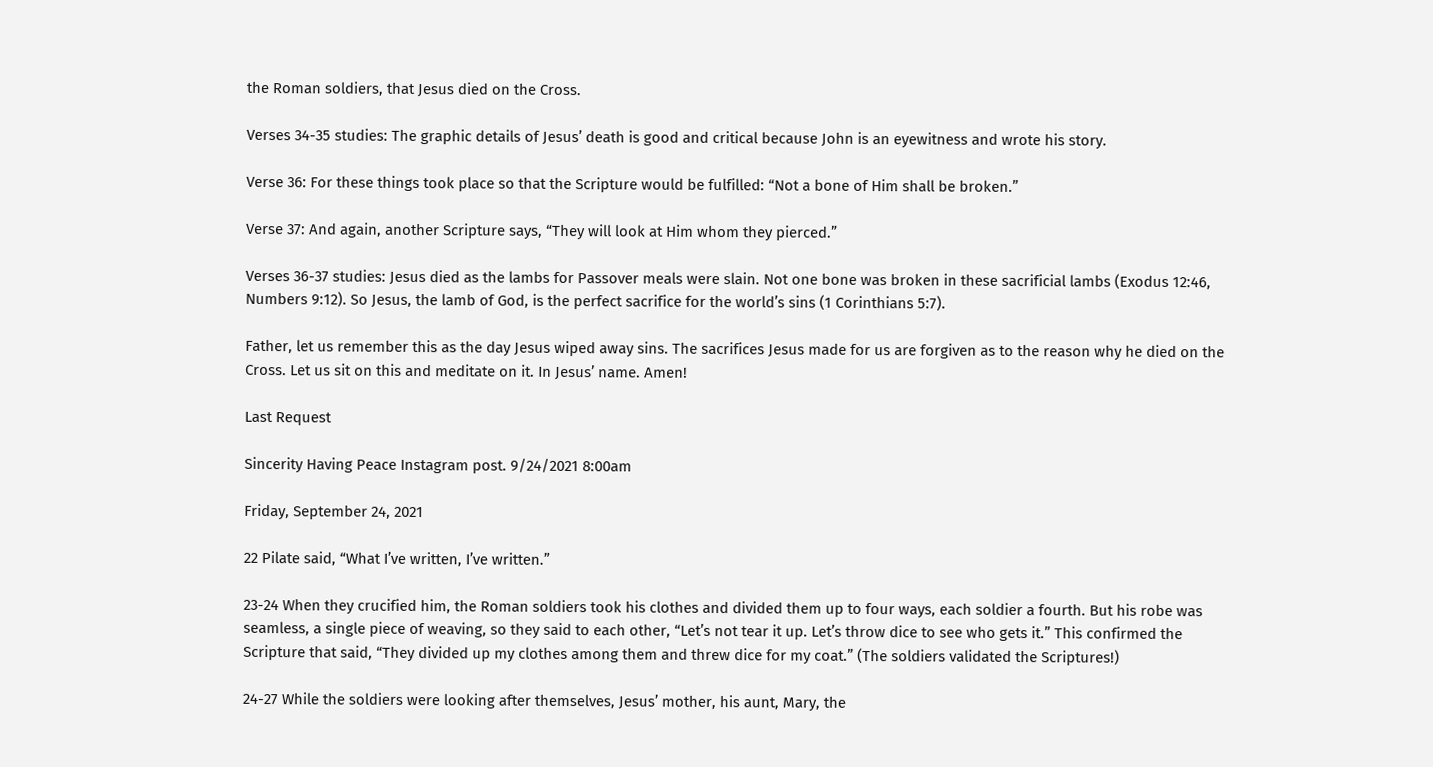the Roman soldiers, that Jesus died on the Cross.

Verses 34-35 studies: The graphic details of Jesus’ death is good and critical because John is an eyewitness and wrote his story.

Verse 36: For these things took place so that the Scripture would be fulfilled: “Not a bone of Him shall be broken.”

Verse 37: And again, another Scripture says, “They will look at Him whom they pierced.”

Verses 36-37 studies: Jesus died as the lambs for Passover meals were slain. Not one bone was broken in these sacrificial lambs (Exodus 12:46, Numbers 9:12). So Jesus, the lamb of God, is the perfect sacrifice for the world’s sins (1 Corinthians 5:7).

Father, let us remember this as the day Jesus wiped away sins. The sacrifices Jesus made for us are forgiven as to the reason why he died on the Cross. Let us sit on this and meditate on it. In Jesus’ name. Amen!

Last Request

Sincerity Having Peace Instagram post. 9/24/2021 8:00am

Friday, September 24, 2021

22 Pilate said, “What I’ve written, I’ve written.”

23-24 When they crucified him, the Roman soldiers took his clothes and divided them up to four ways, each soldier a fourth. But his robe was seamless, a single piece of weaving, so they said to each other, “Let’s not tear it up. Let’s throw dice to see who gets it.” This confirmed the Scripture that said, “They divided up my clothes among them and threw dice for my coat.” (The soldiers validated the Scriptures!)

24-27 While the soldiers were looking after themselves, Jesus’ mother, his aunt, Mary, the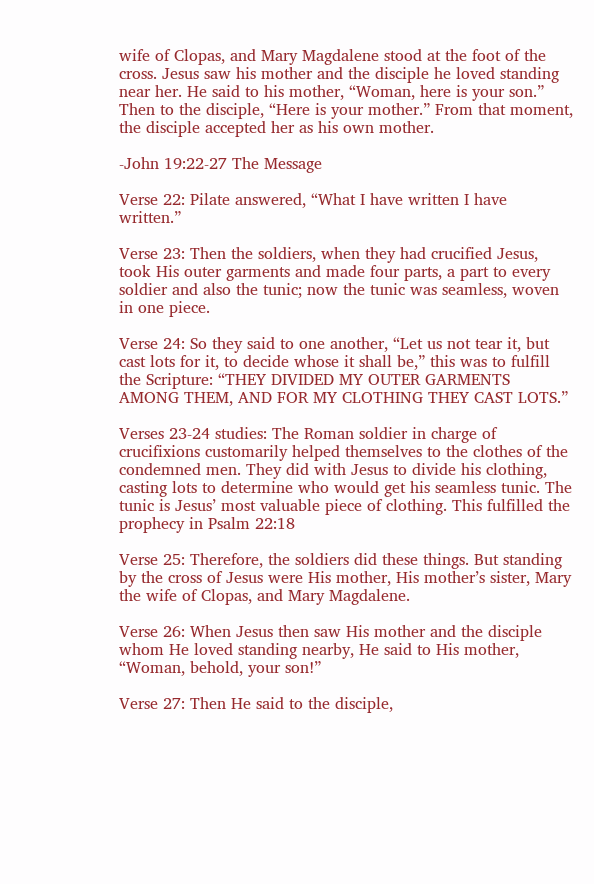wife of Clopas, and Mary Magdalene stood at the foot of the cross. Jesus saw his mother and the disciple he loved standing near her. He said to his mother, “Woman, here is your son.” Then to the disciple, “Here is your mother.” From that moment, the disciple accepted her as his own mother.

-John 19:22-27 The Message

Verse 22: Pilate answered, “What I have written I have written.”

Verse 23: Then the soldiers, when they had crucified Jesus, took His outer garments and made four parts, a part to every soldier and also the tunic; now the tunic was seamless, woven in one piece.

Verse 24: So they said to one another, “Let us not tear it, but cast lots for it, to decide whose it shall be,” this was to fulfill the Scripture: “THEY DIVIDED MY OUTER GARMENTS AMONG THEM, AND FOR MY CLOTHING THEY CAST LOTS.”

Verses 23-24 studies: The Roman soldier in charge of crucifixions customarily helped themselves to the clothes of the condemned men. They did with Jesus to divide his clothing, casting lots to determine who would get his seamless tunic. The tunic is Jesus’ most valuable piece of clothing. This fulfilled the prophecy in Psalm 22:18

Verse 25: Therefore, the soldiers did these things. But standing by the cross of Jesus were His mother, His mother’s sister, Mary the wife of Clopas, and Mary Magdalene.

Verse 26: When Jesus then saw His mother and the disciple whom He loved standing nearby, He said to His mother, “Woman, behold, your son!”

Verse 27: Then He said to the disciple,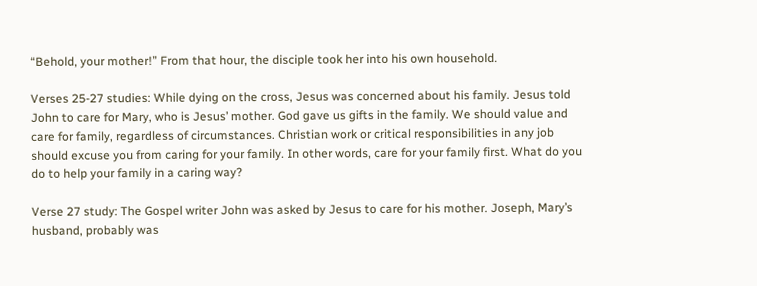“Behold, your mother!” From that hour, the disciple took her into his own household.

Verses 25-27 studies: While dying on the cross, Jesus was concerned about his family. Jesus told John to care for Mary, who is Jesus’ mother. God gave us gifts in the family. We should value and care for family, regardless of circumstances. Christian work or critical responsibilities in any job should excuse you from caring for your family. In other words, care for your family first. What do you do to help your family in a caring way?

Verse 27 study: The Gospel writer John was asked by Jesus to care for his mother. Joseph, Mary’s husband, probably was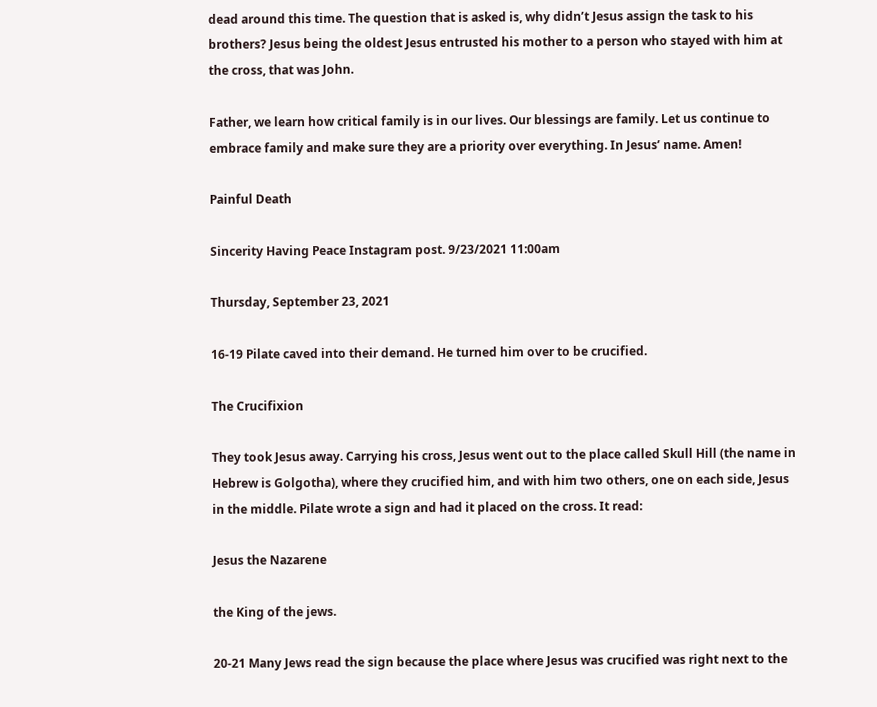dead around this time. The question that is asked is, why didn’t Jesus assign the task to his brothers? Jesus being the oldest Jesus entrusted his mother to a person who stayed with him at the cross, that was John.

Father, we learn how critical family is in our lives. Our blessings are family. Let us continue to embrace family and make sure they are a priority over everything. In Jesus’ name. Amen!

Painful Death

Sincerity Having Peace Instagram post. 9/23/2021 11:00am

Thursday, September 23, 2021

16-19 Pilate caved into their demand. He turned him over to be crucified.

The Crucifixion

They took Jesus away. Carrying his cross, Jesus went out to the place called Skull Hill (the name in Hebrew is Golgotha), where they crucified him, and with him two others, one on each side, Jesus in the middle. Pilate wrote a sign and had it placed on the cross. It read:

Jesus the Nazarene

the King of the jews.

20-21 Many Jews read the sign because the place where Jesus was crucified was right next to the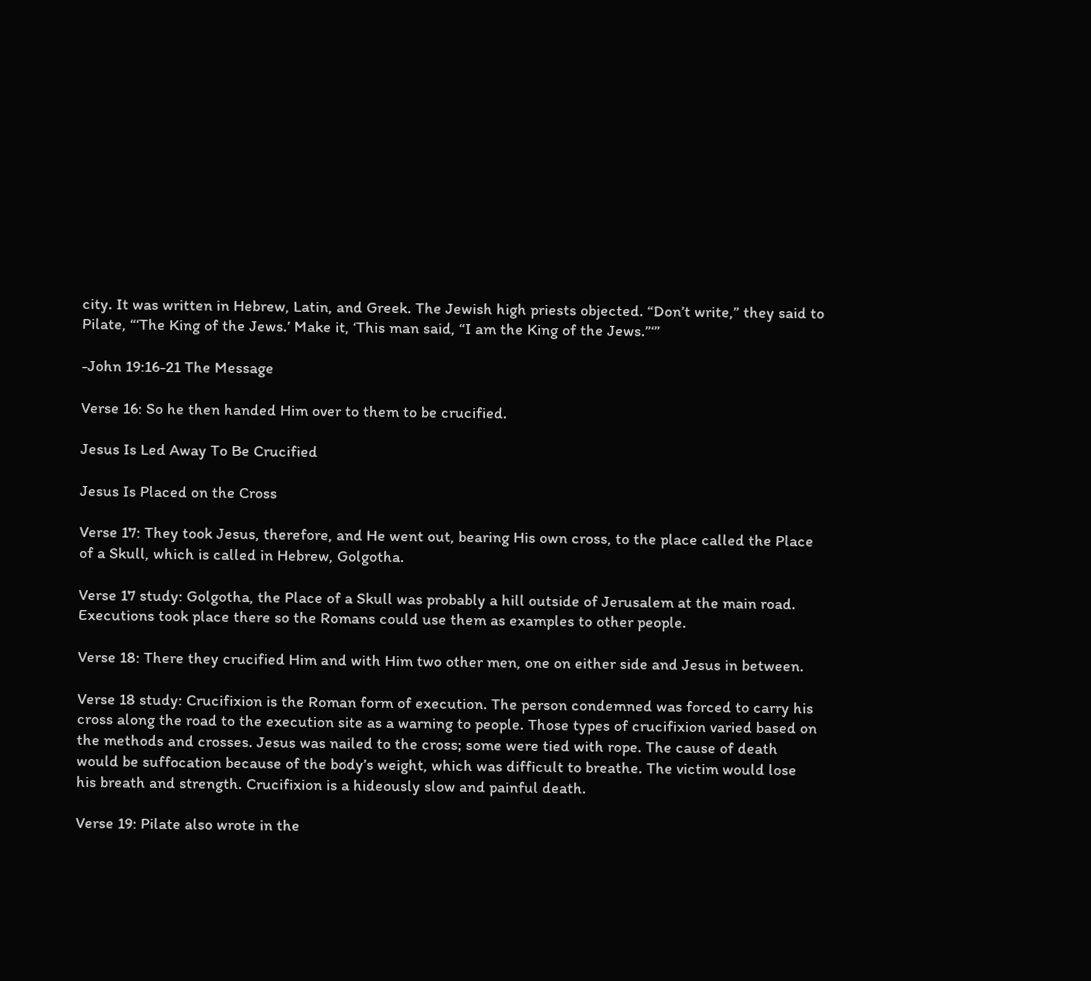city. It was written in Hebrew, Latin, and Greek. The Jewish high priests objected. “Don’t write,” they said to Pilate, “‘The King of the Jews.’ Make it, ‘This man said, “I am the King of the Jews.”‘”

-John 19:16-21 The Message

Verse 16: So he then handed Him over to them to be crucified.

Jesus Is Led Away To Be Crucified

Jesus Is Placed on the Cross

Verse 17: They took Jesus, therefore, and He went out, bearing His own cross, to the place called the Place of a Skull, which is called in Hebrew, Golgotha.

Verse 17 study: Golgotha, the Place of a Skull was probably a hill outside of Jerusalem at the main road. Executions took place there so the Romans could use them as examples to other people.

Verse 18: There they crucified Him and with Him two other men, one on either side and Jesus in between.

Verse 18 study: Crucifixion is the Roman form of execution. The person condemned was forced to carry his cross along the road to the execution site as a warning to people. Those types of crucifixion varied based on the methods and crosses. Jesus was nailed to the cross; some were tied with rope. The cause of death would be suffocation because of the body’s weight, which was difficult to breathe. The victim would lose his breath and strength. Crucifixion is a hideously slow and painful death.

Verse 19: Pilate also wrote in the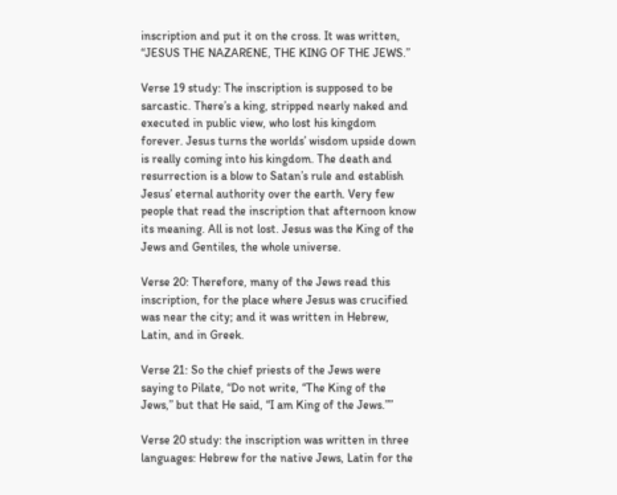inscription and put it on the cross. It was written, “JESUS THE NAZARENE, THE KING OF THE JEWS.”

Verse 19 study: The inscription is supposed to be sarcastic. There’s a king, stripped nearly naked and executed in public view, who lost his kingdom forever. Jesus turns the worlds’ wisdom upside down is really coming into his kingdom. The death and resurrection is a blow to Satan’s rule and establish Jesus’ eternal authority over the earth. Very few people that read the inscription that afternoon know its meaning. All is not lost. Jesus was the King of the Jews and Gentiles, the whole universe.

Verse 20: Therefore, many of the Jews read this inscription, for the place where Jesus was crucified was near the city; and it was written in Hebrew, Latin, and in Greek.

Verse 21: So the chief priests of the Jews were saying to Pilate, “Do not write, “The King of the Jews,” but that He said, “I am King of the Jews.””

Verse 20 study: the inscription was written in three languages: Hebrew for the native Jews, Latin for the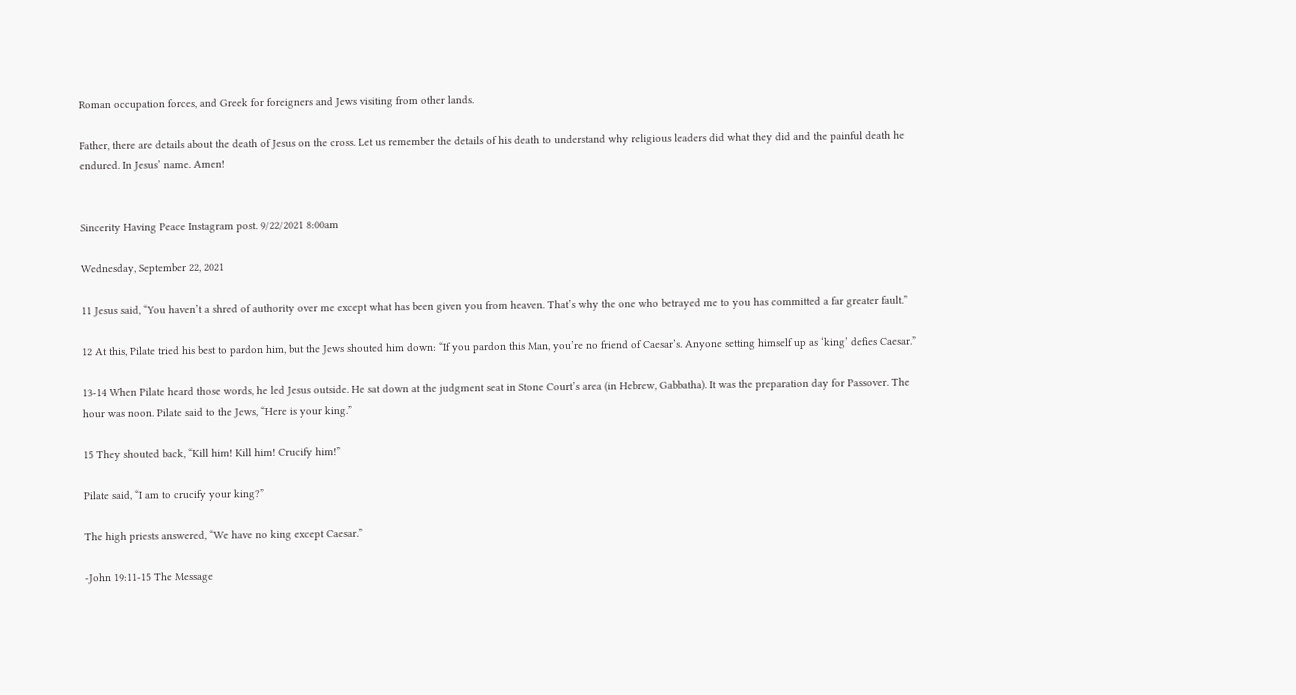Roman occupation forces, and Greek for foreigners and Jews visiting from other lands.

Father, there are details about the death of Jesus on the cross. Let us remember the details of his death to understand why religious leaders did what they did and the painful death he endured. In Jesus’ name. Amen!


Sincerity Having Peace Instagram post. 9/22/2021 8:00am

Wednesday, September 22, 2021

11 Jesus said, “You haven’t a shred of authority over me except what has been given you from heaven. That’s why the one who betrayed me to you has committed a far greater fault.”

12 At this, Pilate tried his best to pardon him, but the Jews shouted him down: “If you pardon this Man, you’re no friend of Caesar’s. Anyone setting himself up as ‘king’ defies Caesar.”

13-14 When Pilate heard those words, he led Jesus outside. He sat down at the judgment seat in Stone Court’s area (in Hebrew, Gabbatha). It was the preparation day for Passover. The hour was noon. Pilate said to the Jews, “Here is your king.”

15 They shouted back, “Kill him! Kill him! Crucify him!”

Pilate said, “I am to crucify your king?”

The high priests answered, “We have no king except Caesar.”

-John 19:11-15 The Message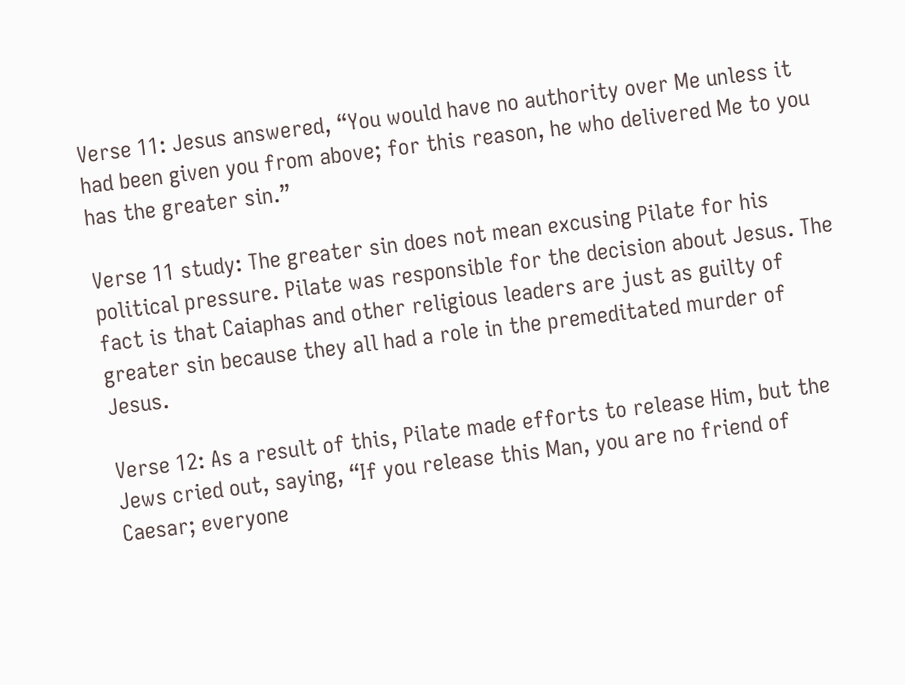Verse 11: Jesus answered, “You would have no authority over Me unless it had been given you from above; for this reason, he who delivered Me to you has the greater sin.”

Verse 11 study: The greater sin does not mean excusing Pilate for his political pressure. Pilate was responsible for the decision about Jesus. The fact is that Caiaphas and other religious leaders are just as guilty of greater sin because they all had a role in the premeditated murder of Jesus.

Verse 12: As a result of this, Pilate made efforts to release Him, but the Jews cried out, saying, “If you release this Man, you are no friend of Caesar; everyone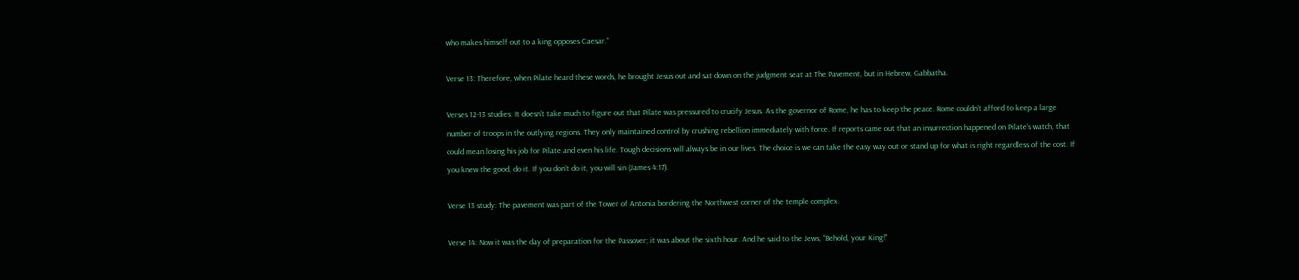who makes himself out to a king opposes Caesar.”

Verse 13: Therefore, when Pilate heard these words, he brought Jesus out and sat down on the judgment seat at The Pavement, but in Hebrew, Gabbatha.

Verses 12-13 studies: It doesn’t take much to figure out that Pilate was pressured to crucify Jesus. As the governor of Rome, he has to keep the peace. Rome couldn’t afford to keep a large number of troops in the outlying regions. They only maintained control by crushing rebellion immediately with force. If reports came out that an insurrection happened on Pilate’s watch, that could mean losing his job for Pilate and even his life. Tough decisions will always be in our lives. The choice is we can take the easy way out or stand up for what is right regardless of the cost. If you knew the good, do it. If you don’t do it, you will sin (James 4:17).

Verse 13 study: The pavement was part of the Tower of Antonia bordering the Northwest corner of the temple complex.

Verse 14: Now it was the day of preparation for the Passover; it was about the sixth hour. And he said to the Jews, “Behold, your King!”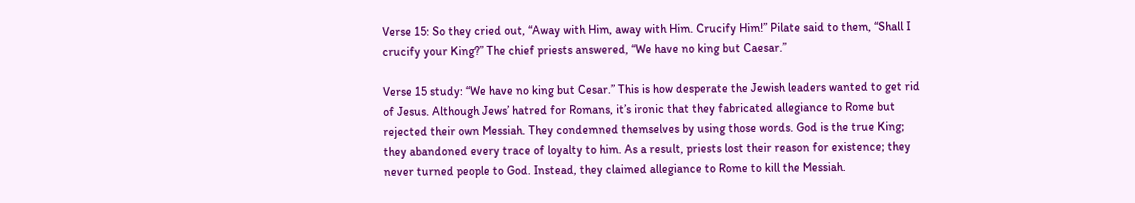Verse 15: So they cried out, “Away with Him, away with Him. Crucify Him!” Pilate said to them, “Shall I crucify your King?” The chief priests answered, “We have no king but Caesar.”

Verse 15 study: “We have no king but Cesar.” This is how desperate the Jewish leaders wanted to get rid of Jesus. Although Jews’ hatred for Romans, it’s ironic that they fabricated allegiance to Rome but rejected their own Messiah. They condemned themselves by using those words. God is the true King; they abandoned every trace of loyalty to him. As a result, priests lost their reason for existence; they never turned people to God. Instead, they claimed allegiance to Rome to kill the Messiah.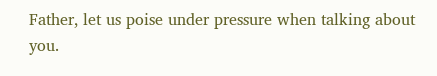Father, let us poise under pressure when talking about you.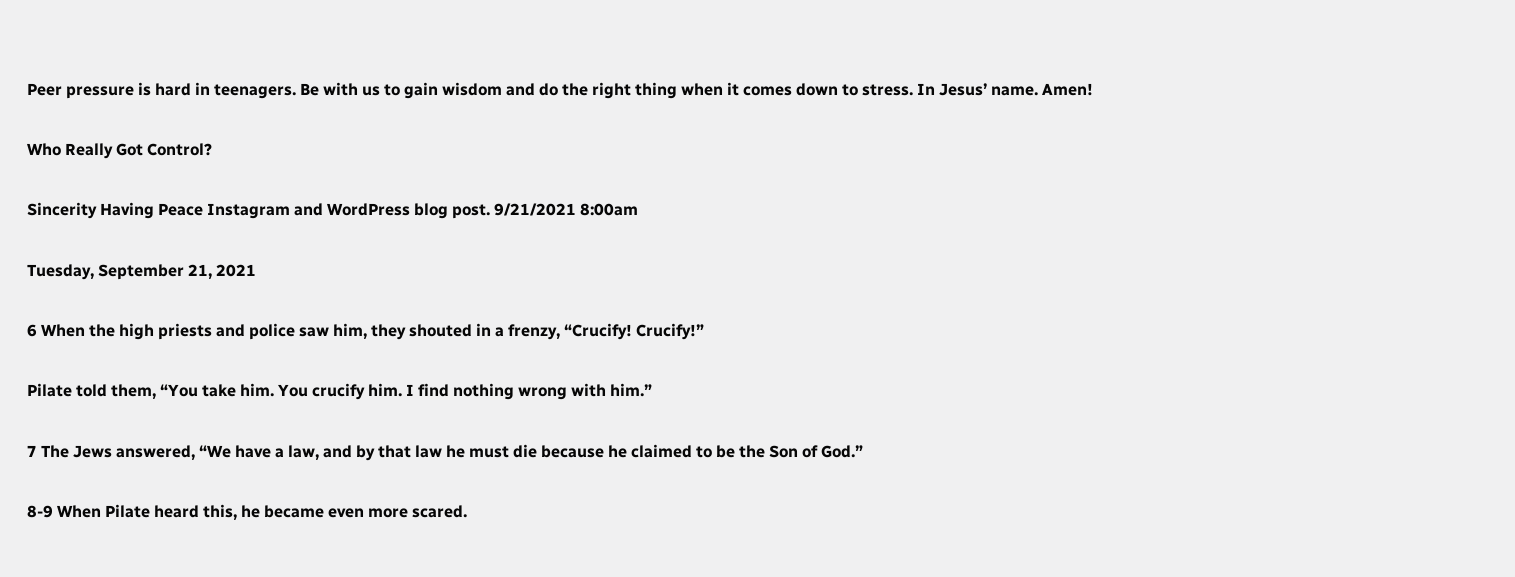Peer pressure is hard in teenagers. Be with us to gain wisdom and do the right thing when it comes down to stress. In Jesus’ name. Amen!

Who Really Got Control?

Sincerity Having Peace Instagram and WordPress blog post. 9/21/2021 8:00am

Tuesday, September 21, 2021

6 When the high priests and police saw him, they shouted in a frenzy, “Crucify! Crucify!”

Pilate told them, “You take him. You crucify him. I find nothing wrong with him.”

7 The Jews answered, “We have a law, and by that law he must die because he claimed to be the Son of God.”

8-9 When Pilate heard this, he became even more scared.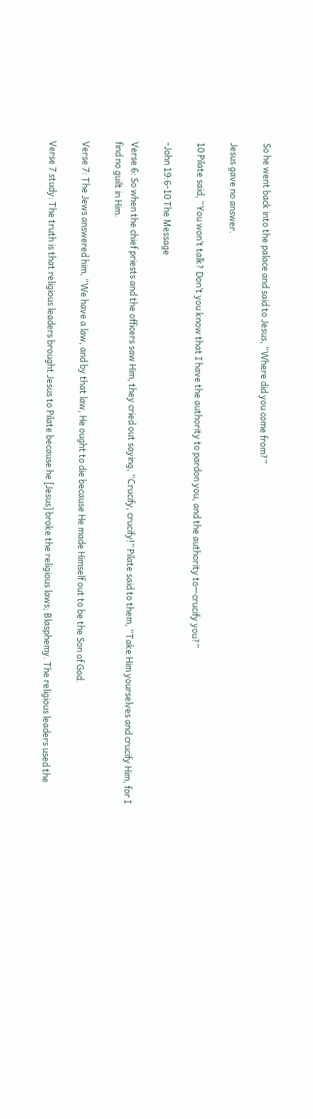So he went back into the palace and said to Jesus, “Where did you come from?”

Jesus gave no answer.

10 Pilate said, “You won’t talk? Don’t you know that I have the authority to pardon you, and the authority to—crucify you?”

-John 19:6-10 The Message

Verse 6: So when the chief priests and the officers saw Him, they cried out saying, “Crucify, crucify!” Pilate said to them, “Take Him yourselves and crucify Him, for I find no guilt in Him.

Verse 7: The Jews answered him, “We have a law, and by that law, He ought to die because He made Himself out to be the Son of God.

Verse 7 study: The truth is that religious leaders brought Jesus to Pilate because he [Jesus] broke the religious laws; Blasphemy. The religious leaders used the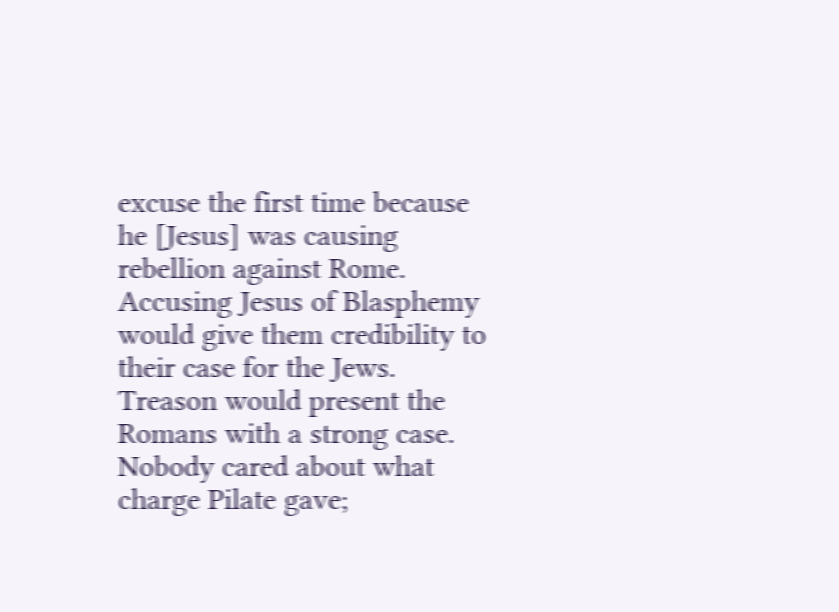excuse the first time because he [Jesus] was causing rebellion against Rome. Accusing Jesus of Blasphemy would give them credibility to their case for the Jews. Treason would present the Romans with a strong case. Nobody cared about what charge Pilate gave;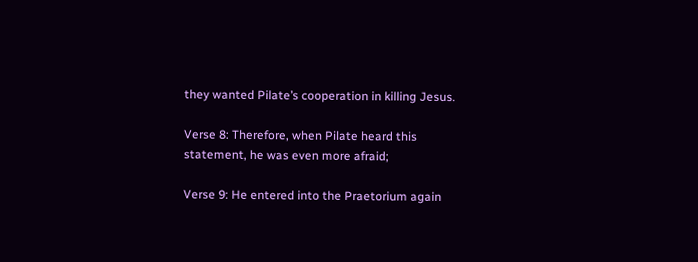they wanted Pilate’s cooperation in killing Jesus.

Verse 8: Therefore, when Pilate heard this statement, he was even more afraid;

Verse 9: He entered into the Praetorium again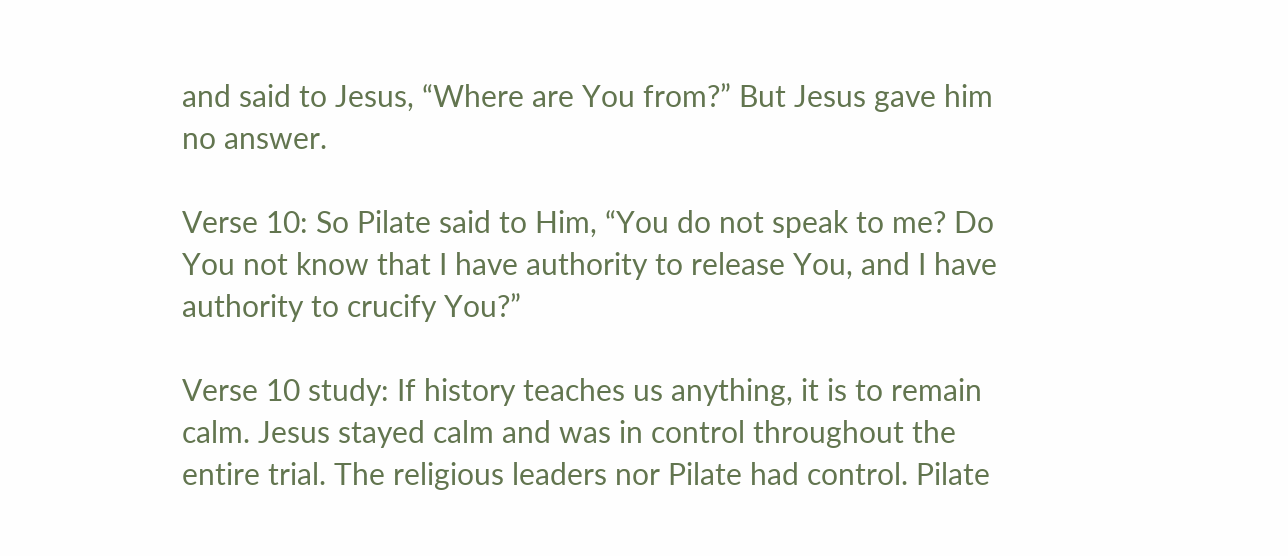and said to Jesus, “Where are You from?” But Jesus gave him no answer.

Verse 10: So Pilate said to Him, “You do not speak to me? Do You not know that I have authority to release You, and I have authority to crucify You?”

Verse 10 study: If history teaches us anything, it is to remain calm. Jesus stayed calm and was in control throughout the entire trial. The religious leaders nor Pilate had control. Pilate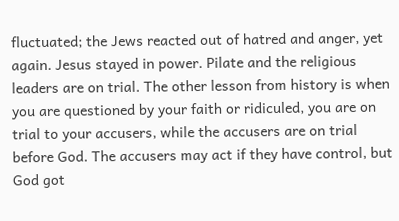fluctuated; the Jews reacted out of hatred and anger, yet again. Jesus stayed in power. Pilate and the religious leaders are on trial. The other lesson from history is when you are questioned by your faith or ridiculed, you are on trial to your accusers, while the accusers are on trial before God. The accusers may act if they have control, but God got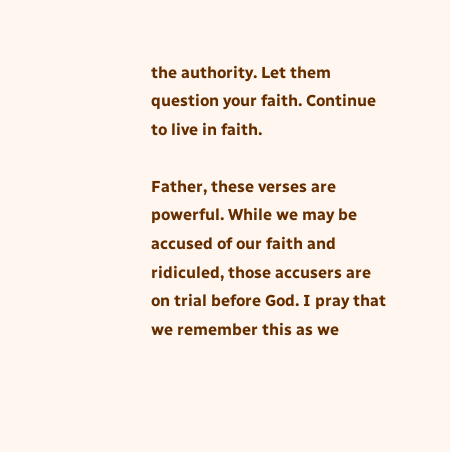the authority. Let them question your faith. Continue to live in faith.

Father, these verses are powerful. While we may be accused of our faith and ridiculed, those accusers are on trial before God. I pray that we remember this as we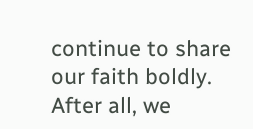continue to share our faith boldly. After all, we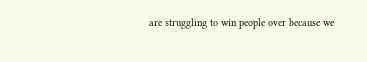are struggling to win people over because we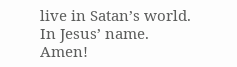live in Satan’s world. In Jesus’ name. Amen!